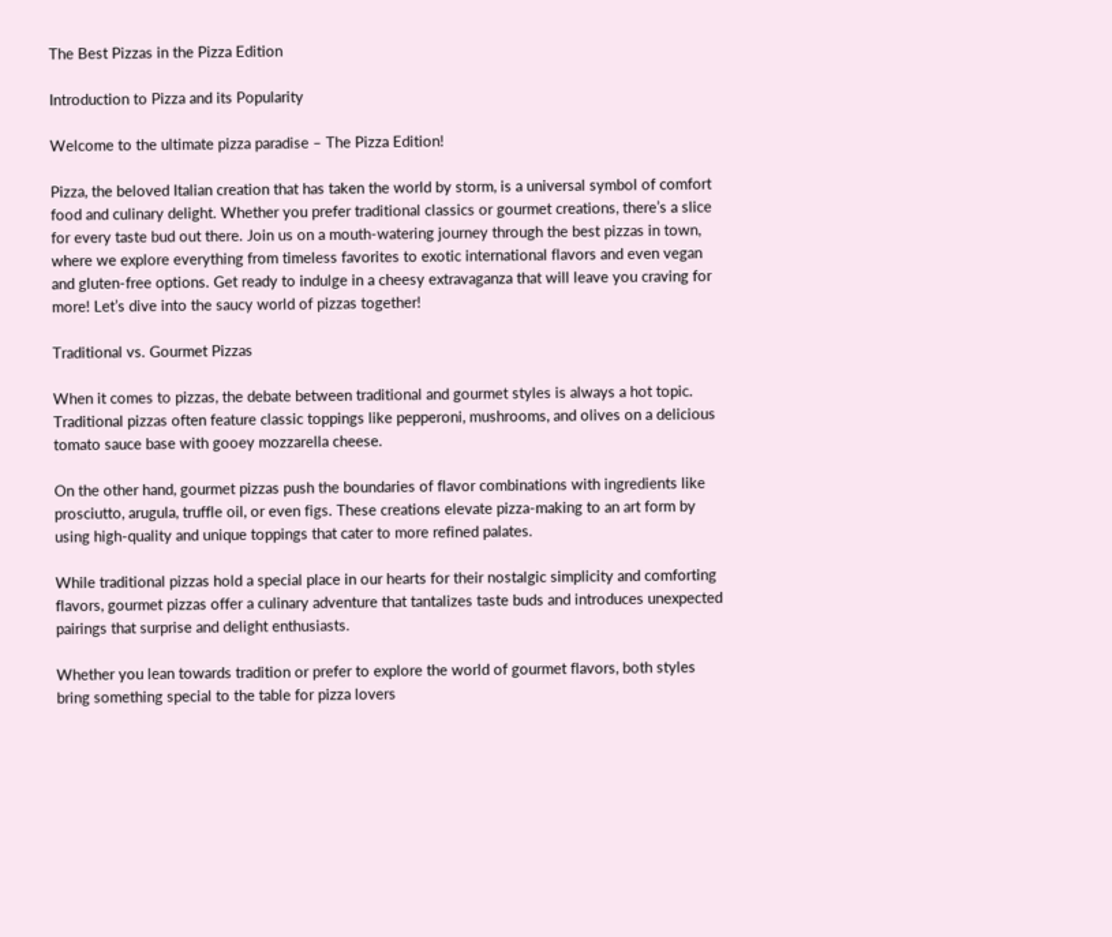The Best Pizzas in the Pizza Edition

Introduction to Pizza and its Popularity

Welcome to the ultimate pizza paradise – The Pizza Edition!

Pizza, the beloved Italian creation that has taken the world by storm, is a universal symbol of comfort food and culinary delight. Whether you prefer traditional classics or gourmet creations, there’s a slice for every taste bud out there. Join us on a mouth-watering journey through the best pizzas in town, where we explore everything from timeless favorites to exotic international flavors and even vegan and gluten-free options. Get ready to indulge in a cheesy extravaganza that will leave you craving for more! Let’s dive into the saucy world of pizzas together!

Traditional vs. Gourmet Pizzas

When it comes to pizzas, the debate between traditional and gourmet styles is always a hot topic. Traditional pizzas often feature classic toppings like pepperoni, mushrooms, and olives on a delicious tomato sauce base with gooey mozzarella cheese.

On the other hand, gourmet pizzas push the boundaries of flavor combinations with ingredients like prosciutto, arugula, truffle oil, or even figs. These creations elevate pizza-making to an art form by using high-quality and unique toppings that cater to more refined palates.

While traditional pizzas hold a special place in our hearts for their nostalgic simplicity and comforting flavors, gourmet pizzas offer a culinary adventure that tantalizes taste buds and introduces unexpected pairings that surprise and delight enthusiasts.

Whether you lean towards tradition or prefer to explore the world of gourmet flavors, both styles bring something special to the table for pizza lovers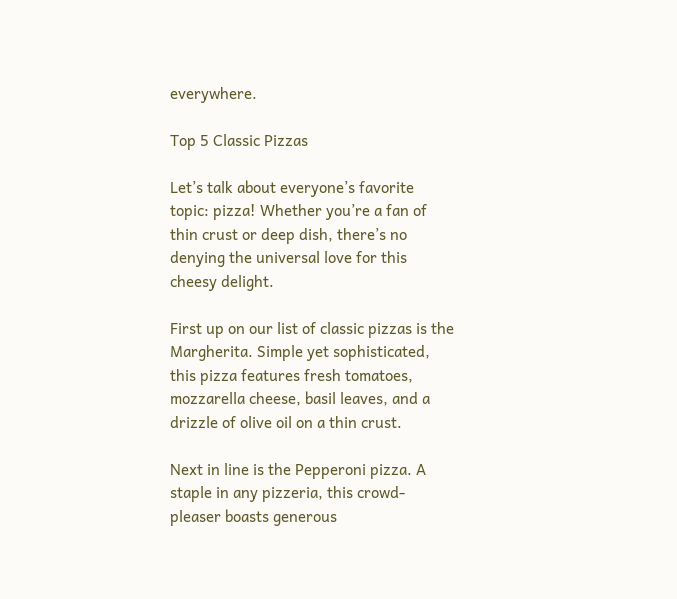everywhere.

Top 5 Classic Pizzas

Let’s talk about everyone’s favorite topic: pizza! Whether you’re a fan of thin crust or deep dish, there’s no denying the universal love for this cheesy delight.

First up on our list of classic pizzas is the Margherita. Simple yet sophisticated, this pizza features fresh tomatoes, mozzarella cheese, basil leaves, and a drizzle of olive oil on a thin crust.

Next in line is the Pepperoni pizza. A staple in any pizzeria, this crowd-pleaser boasts generous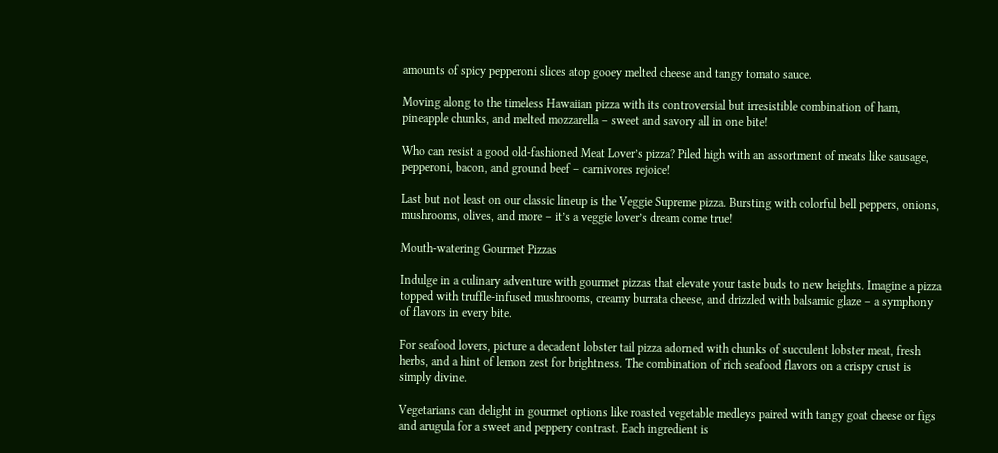amounts of spicy pepperoni slices atop gooey melted cheese and tangy tomato sauce.

Moving along to the timeless Hawaiian pizza with its controversial but irresistible combination of ham, pineapple chunks, and melted mozzarella – sweet and savory all in one bite!

Who can resist a good old-fashioned Meat Lover’s pizza? Piled high with an assortment of meats like sausage, pepperoni, bacon, and ground beef – carnivores rejoice!

Last but not least on our classic lineup is the Veggie Supreme pizza. Bursting with colorful bell peppers, onions, mushrooms, olives, and more – it’s a veggie lover’s dream come true!

Mouth-watering Gourmet Pizzas

Indulge in a culinary adventure with gourmet pizzas that elevate your taste buds to new heights. Imagine a pizza topped with truffle-infused mushrooms, creamy burrata cheese, and drizzled with balsamic glaze – a symphony of flavors in every bite.

For seafood lovers, picture a decadent lobster tail pizza adorned with chunks of succulent lobster meat, fresh herbs, and a hint of lemon zest for brightness. The combination of rich seafood flavors on a crispy crust is simply divine.

Vegetarians can delight in gourmet options like roasted vegetable medleys paired with tangy goat cheese or figs and arugula for a sweet and peppery contrast. Each ingredient is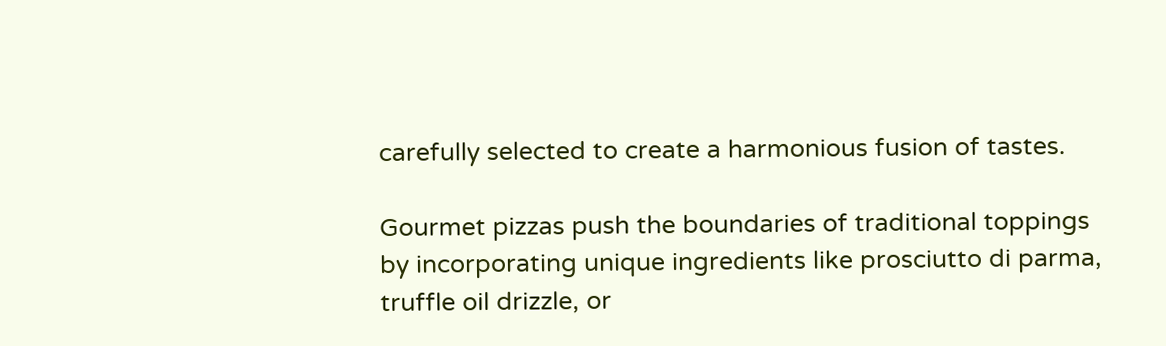carefully selected to create a harmonious fusion of tastes.

Gourmet pizzas push the boundaries of traditional toppings by incorporating unique ingredients like prosciutto di parma, truffle oil drizzle, or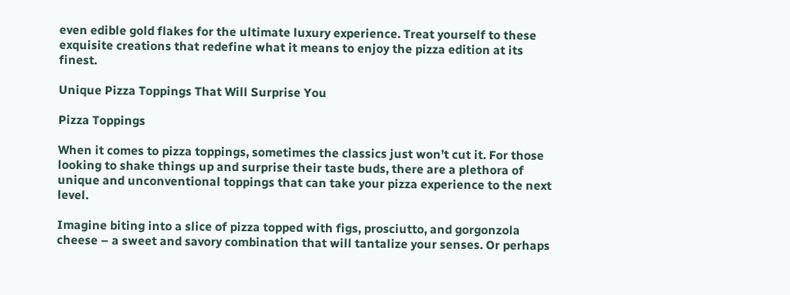even edible gold flakes for the ultimate luxury experience. Treat yourself to these exquisite creations that redefine what it means to enjoy the pizza edition at its finest.

Unique Pizza Toppings That Will Surprise You

Pizza Toppings

When it comes to pizza toppings, sometimes the classics just won’t cut it. For those looking to shake things up and surprise their taste buds, there are a plethora of unique and unconventional toppings that can take your pizza experience to the next level.

Imagine biting into a slice of pizza topped with figs, prosciutto, and gorgonzola cheese – a sweet and savory combination that will tantalize your senses. Or perhaps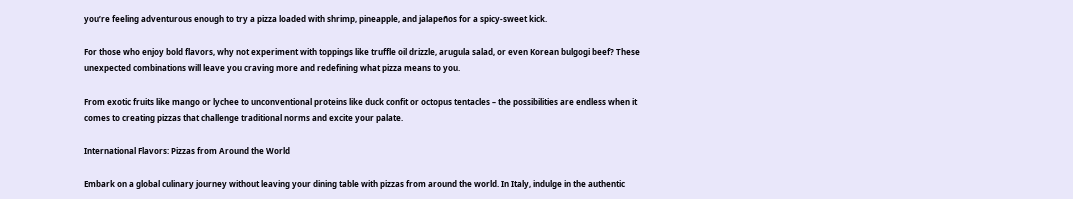you’re feeling adventurous enough to try a pizza loaded with shrimp, pineapple, and jalapeños for a spicy-sweet kick.

For those who enjoy bold flavors, why not experiment with toppings like truffle oil drizzle, arugula salad, or even Korean bulgogi beef? These unexpected combinations will leave you craving more and redefining what pizza means to you.

From exotic fruits like mango or lychee to unconventional proteins like duck confit or octopus tentacles – the possibilities are endless when it comes to creating pizzas that challenge traditional norms and excite your palate.

International Flavors: Pizzas from Around the World

Embark on a global culinary journey without leaving your dining table with pizzas from around the world. In Italy, indulge in the authentic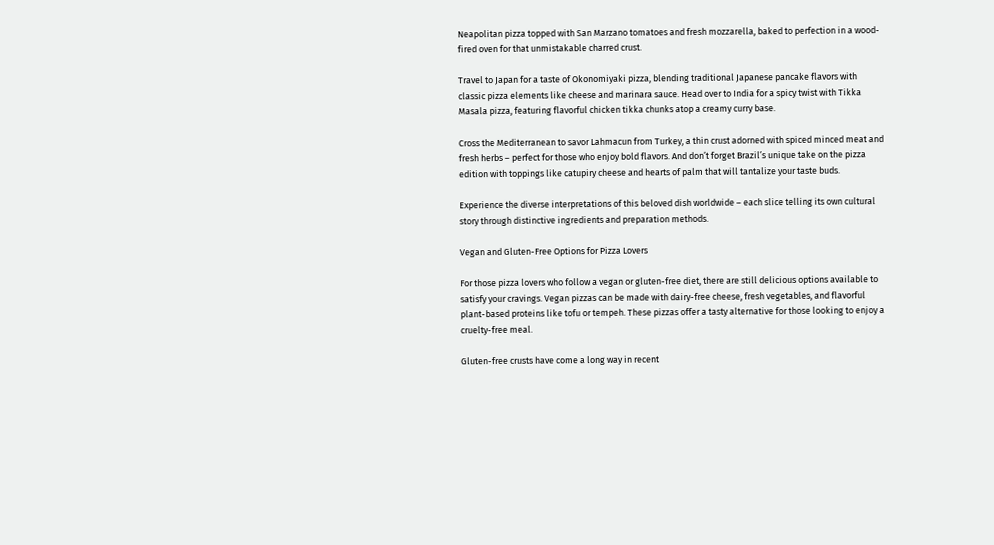Neapolitan pizza topped with San Marzano tomatoes and fresh mozzarella, baked to perfection in a wood-fired oven for that unmistakable charred crust.

Travel to Japan for a taste of Okonomiyaki pizza, blending traditional Japanese pancake flavors with classic pizza elements like cheese and marinara sauce. Head over to India for a spicy twist with Tikka Masala pizza, featuring flavorful chicken tikka chunks atop a creamy curry base.

Cross the Mediterranean to savor Lahmacun from Turkey, a thin crust adorned with spiced minced meat and fresh herbs – perfect for those who enjoy bold flavors. And don’t forget Brazil’s unique take on the pizza edition with toppings like catupiry cheese and hearts of palm that will tantalize your taste buds.

Experience the diverse interpretations of this beloved dish worldwide – each slice telling its own cultural story through distinctive ingredients and preparation methods.

Vegan and Gluten-Free Options for Pizza Lovers

For those pizza lovers who follow a vegan or gluten-free diet, there are still delicious options available to satisfy your cravings. Vegan pizzas can be made with dairy-free cheese, fresh vegetables, and flavorful plant-based proteins like tofu or tempeh. These pizzas offer a tasty alternative for those looking to enjoy a cruelty-free meal.

Gluten-free crusts have come a long way in recent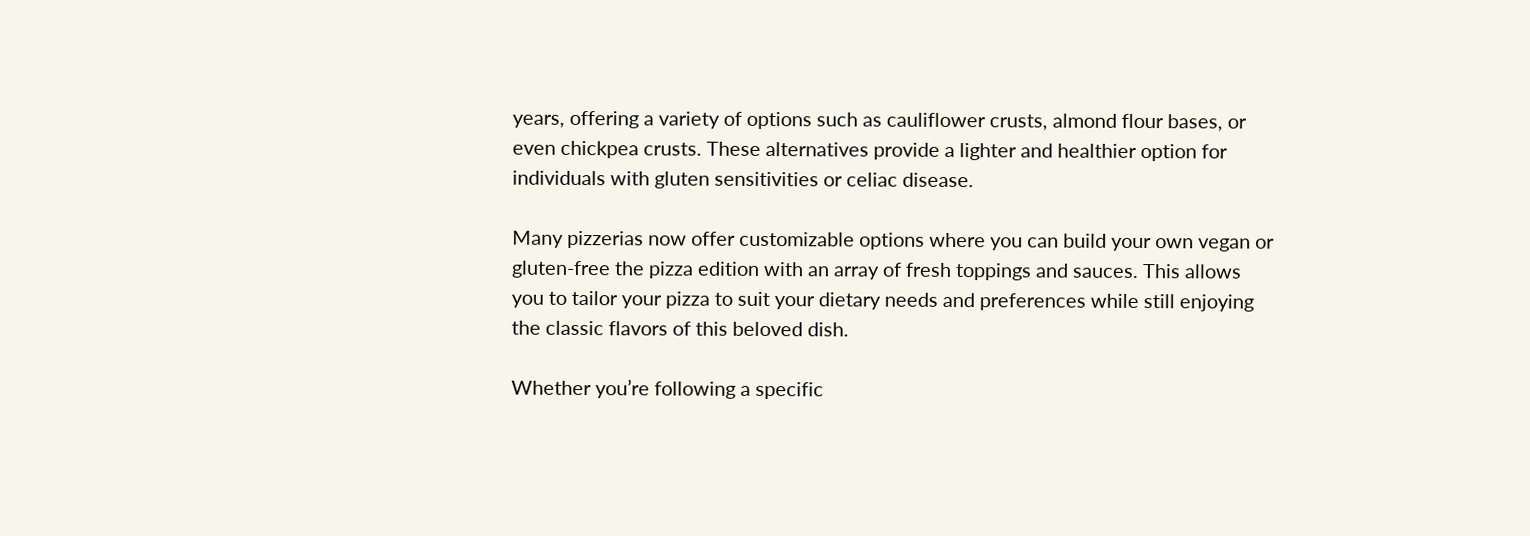years, offering a variety of options such as cauliflower crusts, almond flour bases, or even chickpea crusts. These alternatives provide a lighter and healthier option for individuals with gluten sensitivities or celiac disease.

Many pizzerias now offer customizable options where you can build your own vegan or gluten-free the pizza edition with an array of fresh toppings and sauces. This allows you to tailor your pizza to suit your dietary needs and preferences while still enjoying the classic flavors of this beloved dish.

Whether you’re following a specific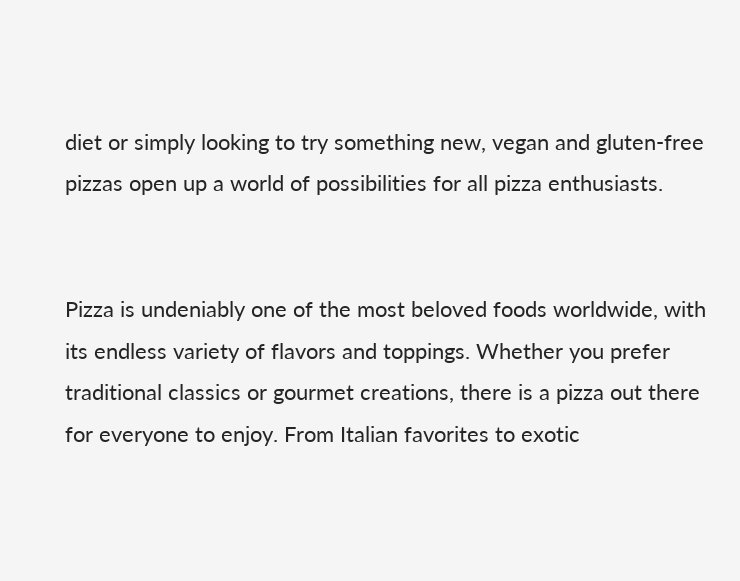diet or simply looking to try something new, vegan and gluten-free pizzas open up a world of possibilities for all pizza enthusiasts.


Pizza is undeniably one of the most beloved foods worldwide, with its endless variety of flavors and toppings. Whether you prefer traditional classics or gourmet creations, there is a pizza out there for everyone to enjoy. From Italian favorites to exotic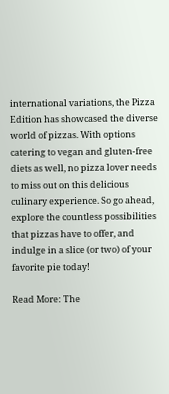international variations, the Pizza Edition has showcased the diverse world of pizzas. With options catering to vegan and gluten-free diets as well, no pizza lover needs to miss out on this delicious culinary experience. So go ahead, explore the countless possibilities that pizzas have to offer, and indulge in a slice (or two) of your favorite pie today!

Read More: The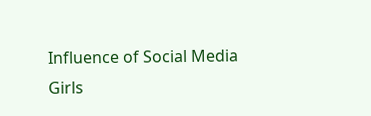Influence of Social Media Girls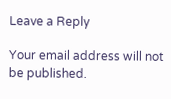Leave a Reply

Your email address will not be published.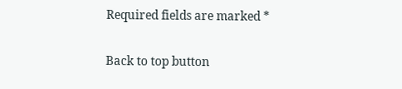Required fields are marked *

Back to top button